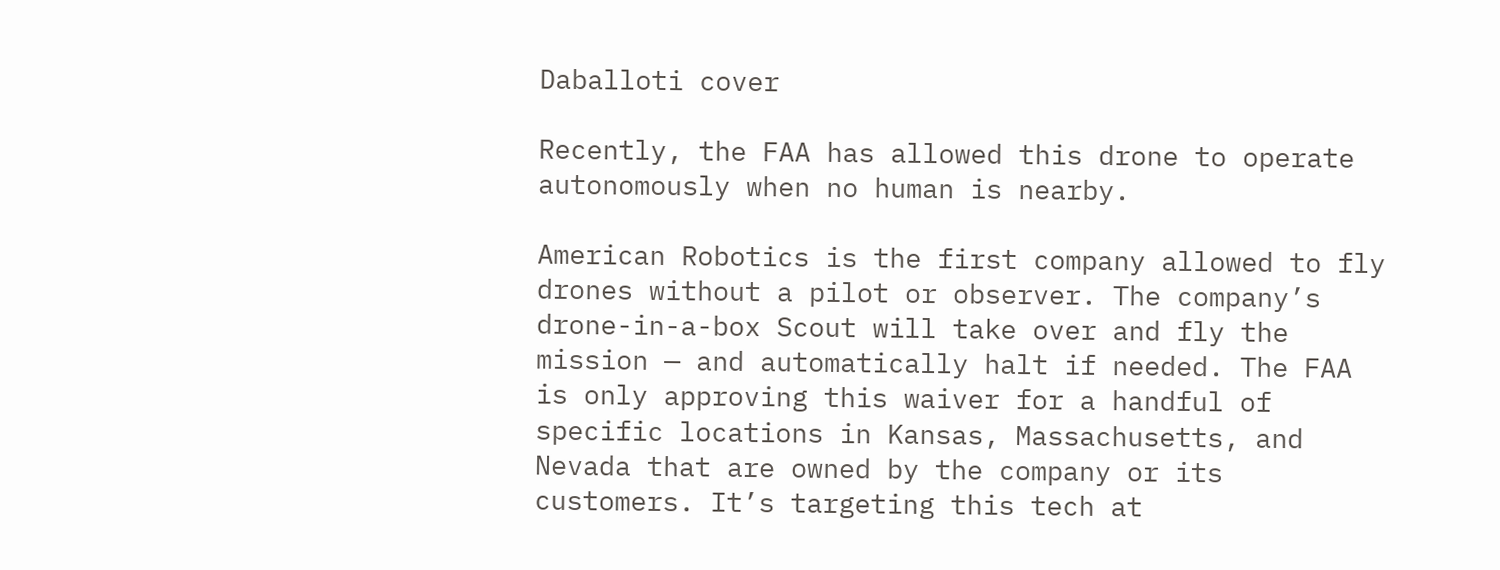Daballoti cover

Recently, the FAA has allowed this drone to operate autonomously when no human is nearby.

American Robotics is the first company allowed to fly drones without a pilot or observer. The company’s drone-in-a-box Scout will take over and fly the mission — and automatically halt if needed. The FAA is only approving this waiver for a handful of specific locations in Kansas, Massachusetts, and Nevada that are owned by the company or its customers. It’s targeting this tech at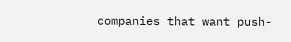companies that want push-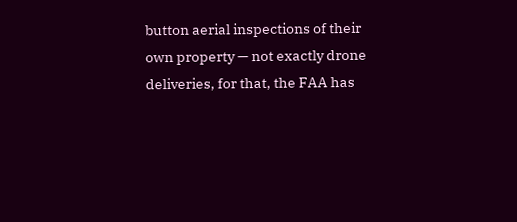button aerial inspections of their own property — not exactly drone deliveries, for that, the FAA has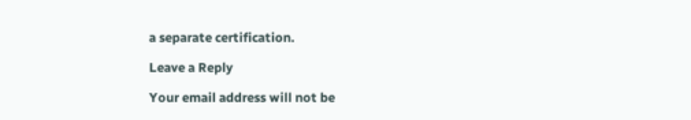a separate certification.

Leave a Reply

Your email address will not be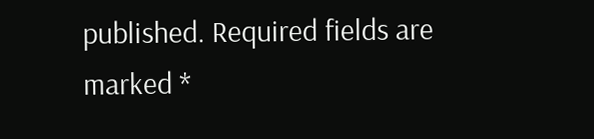published. Required fields are marked *